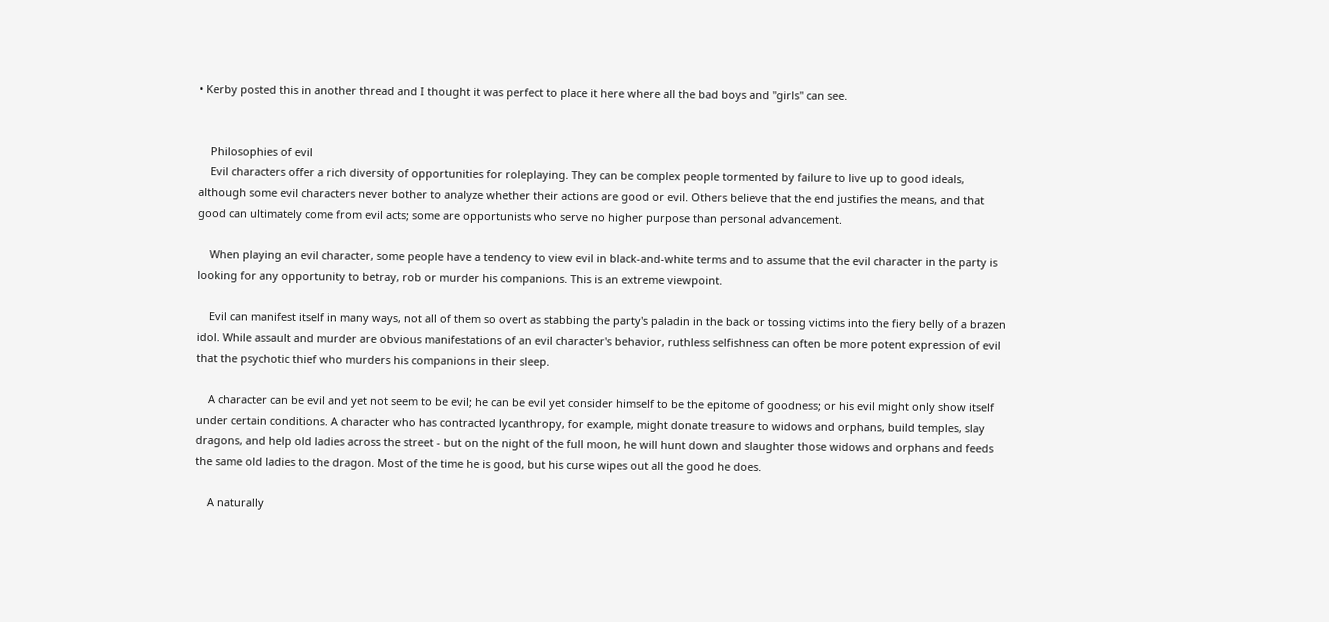• Kerby posted this in another thread and I thought it was perfect to place it here where all the bad boys and "girls" can see.


    Philosophies of evil
    Evil characters offer a rich diversity of opportunities for roleplaying. They can be complex people tormented by failure to live up to good ideals, although some evil characters never bother to analyze whether their actions are good or evil. Others believe that the end justifies the means, and that good can ultimately come from evil acts; some are opportunists who serve no higher purpose than personal advancement.

    When playing an evil character, some people have a tendency to view evil in black-and-white terms and to assume that the evil character in the party is looking for any opportunity to betray, rob or murder his companions. This is an extreme viewpoint.

    Evil can manifest itself in many ways, not all of them so overt as stabbing the party's paladin in the back or tossing victims into the fiery belly of a brazen idol. While assault and murder are obvious manifestations of an evil character's behavior, ruthless selfishness can often be more potent expression of evil that the psychotic thief who murders his companions in their sleep.

    A character can be evil and yet not seem to be evil; he can be evil yet consider himself to be the epitome of goodness; or his evil might only show itself under certain conditions. A character who has contracted lycanthropy, for example, might donate treasure to widows and orphans, build temples, slay dragons, and help old ladies across the street - but on the night of the full moon, he will hunt down and slaughter those widows and orphans and feeds the same old ladies to the dragon. Most of the time he is good, but his curse wipes out all the good he does.

    A naturally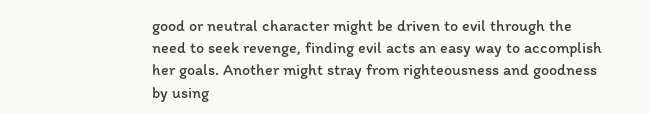good or neutral character might be driven to evil through the need to seek revenge, finding evil acts an easy way to accomplish her goals. Another might stray from righteousness and goodness by using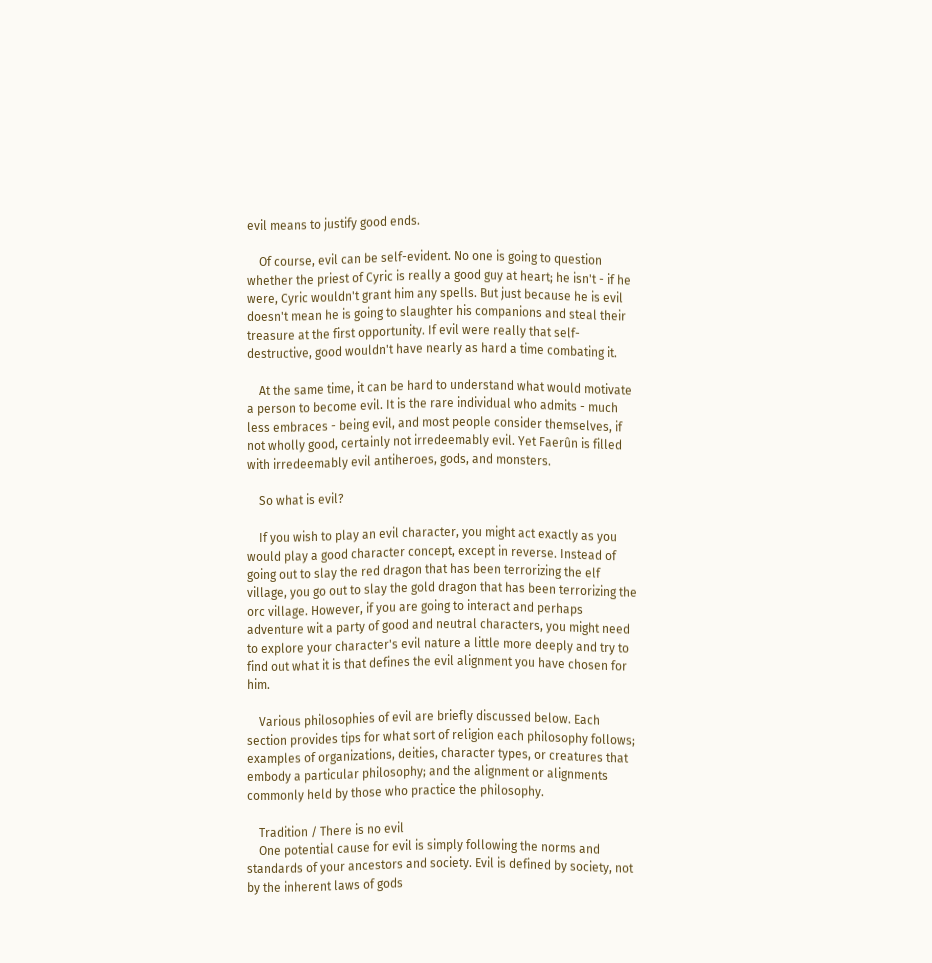evil means to justify good ends.

    Of course, evil can be self-evident. No one is going to question whether the priest of Cyric is really a good guy at heart; he isn't - if he were, Cyric wouldn't grant him any spells. But just because he is evil doesn't mean he is going to slaughter his companions and steal their treasure at the first opportunity. If evil were really that self-destructive, good wouldn't have nearly as hard a time combating it.

    At the same time, it can be hard to understand what would motivate a person to become evil. It is the rare individual who admits - much less embraces - being evil, and most people consider themselves, if not wholly good, certainly not irredeemably evil. Yet Faerûn is filled with irredeemably evil antiheroes, gods, and monsters.

    So what is evil?

    If you wish to play an evil character, you might act exactly as you would play a good character concept, except in reverse. Instead of going out to slay the red dragon that has been terrorizing the elf village, you go out to slay the gold dragon that has been terrorizing the orc village. However, if you are going to interact and perhaps adventure wit a party of good and neutral characters, you might need to explore your character's evil nature a little more deeply and try to find out what it is that defines the evil alignment you have chosen for him.

    Various philosophies of evil are briefly discussed below. Each section provides tips for what sort of religion each philosophy follows; examples of organizations, deities, character types, or creatures that embody a particular philosophy; and the alignment or alignments commonly held by those who practice the philosophy.

    Tradition / There is no evil
    One potential cause for evil is simply following the norms and standards of your ancestors and society. Evil is defined by society, not by the inherent laws of gods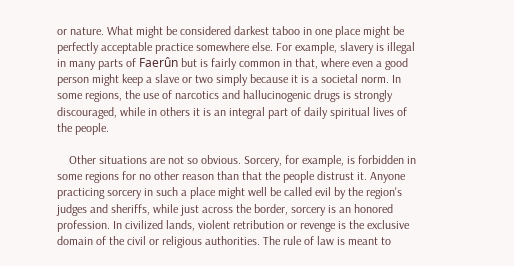or nature. What might be considered darkest taboo in one place might be perfectly acceptable practice somewhere else. For example, slavery is illegal in many parts of Faerûn but is fairly common in that, where even a good person might keep a slave or two simply because it is a societal norm. In some regions, the use of narcotics and hallucinogenic drugs is strongly discouraged, while in others it is an integral part of daily spiritual lives of the people.

    Other situations are not so obvious. Sorcery, for example, is forbidden in some regions for no other reason than that the people distrust it. Anyone practicing sorcery in such a place might well be called evil by the region's judges and sheriffs, while just across the border, sorcery is an honored profession. In civilized lands, violent retribution or revenge is the exclusive domain of the civil or religious authorities. The rule of law is meant to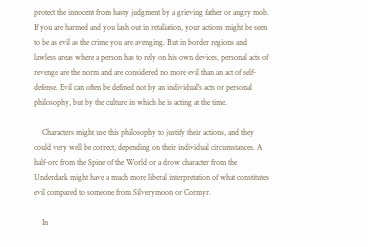protect the innocent from hasty judgment by a grieving father or angry mob. If you are harmed and you lash out in retaliation, your actions might be seen to be as evil as the crime you are avenging. But in border regions and lawless areas where a person has to rely on his own devices, personal acts of revenge are the norm and are considered no more evil than an act of self-defense. Evil can often be defined not by an individual's acts or personal philosophy, but by the culture in which he is acting at the time.

    Characters might use this philosophy to justify their actions, and they could very well be correct, depending on their individual circumstances. A half-orc from the Spine of the World or a drow character from the Underdark might have a much more liberal interpretation of what constitutes evil compared to someone from Silverymoon or Cormyr.

    In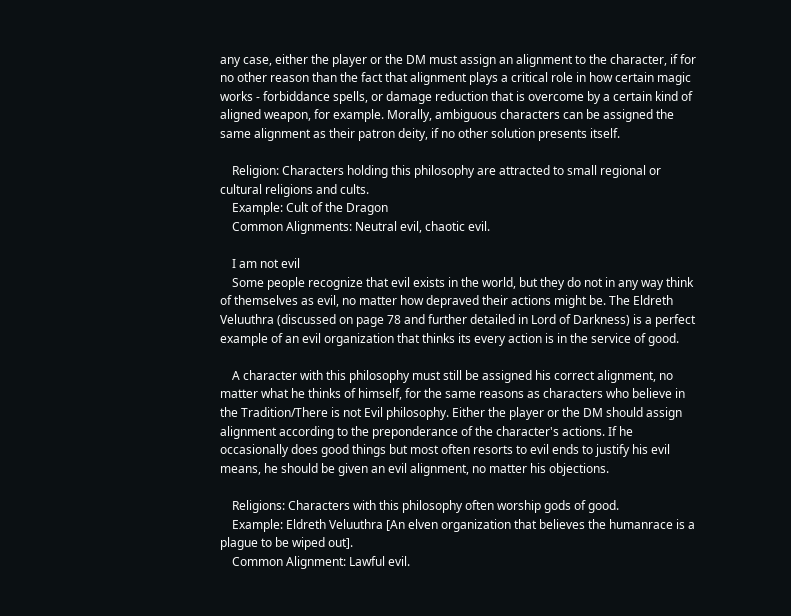any case, either the player or the DM must assign an alignment to the character, if for no other reason than the fact that alignment plays a critical role in how certain magic works - forbiddance spells, or damage reduction that is overcome by a certain kind of aligned weapon, for example. Morally, ambiguous characters can be assigned the same alignment as their patron deity, if no other solution presents itself.

    Religion: Characters holding this philosophy are attracted to small regional or cultural religions and cults.
    Example: Cult of the Dragon
    Common Alignments: Neutral evil, chaotic evil.

    I am not evil
    Some people recognize that evil exists in the world, but they do not in any way think of themselves as evil, no matter how depraved their actions might be. The Eldreth Veluuthra (discussed on page 78 and further detailed in Lord of Darkness) is a perfect example of an evil organization that thinks its every action is in the service of good.

    A character with this philosophy must still be assigned his correct alignment, no matter what he thinks of himself, for the same reasons as characters who believe in the Tradition/There is not Evil philosophy. Either the player or the DM should assign alignment according to the preponderance of the character's actions. If he occasionally does good things but most often resorts to evil ends to justify his evil means, he should be given an evil alignment, no matter his objections.

    Religions: Characters with this philosophy often worship gods of good.
    Example: Eldreth Veluuthra [An elven organization that believes the humanrace is a plague to be wiped out].
    Common Alignment: Lawful evil.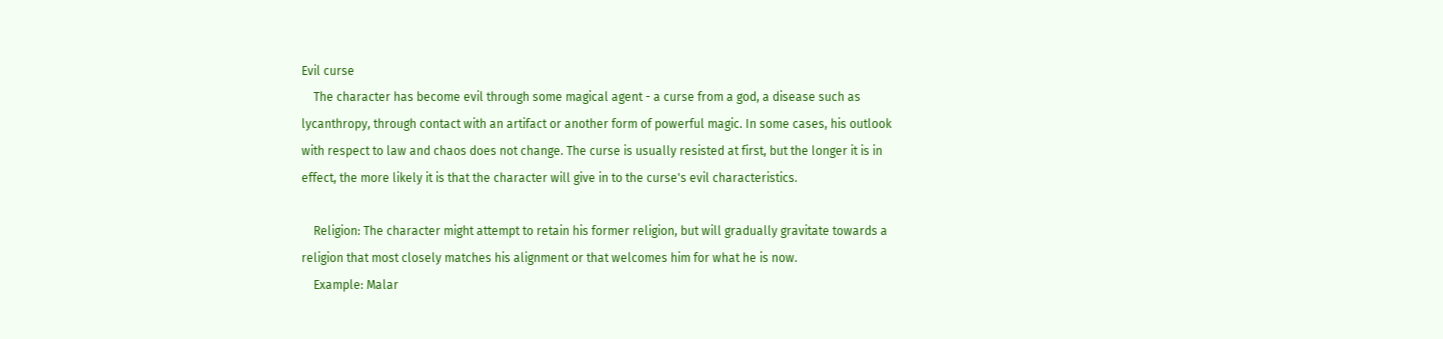Evil curse
    The character has become evil through some magical agent - a curse from a god, a disease such as lycanthropy, through contact with an artifact or another form of powerful magic. In some cases, his outlook with respect to law and chaos does not change. The curse is usually resisted at first, but the longer it is in effect, the more likely it is that the character will give in to the curse's evil characteristics.

    Religion: The character might attempt to retain his former religion, but will gradually gravitate towards a religion that most closely matches his alignment or that welcomes him for what he is now.
    Example: Malar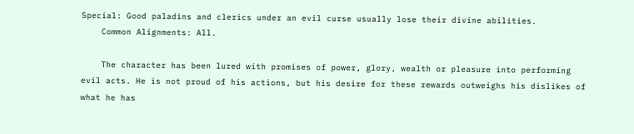Special: Good paladins and clerics under an evil curse usually lose their divine abilities.
    Common Alignments: All.

    The character has been lured with promises of power, glory, wealth or pleasure into performing evil acts. He is not proud of his actions, but his desire for these rewards outweighs his dislikes of what he has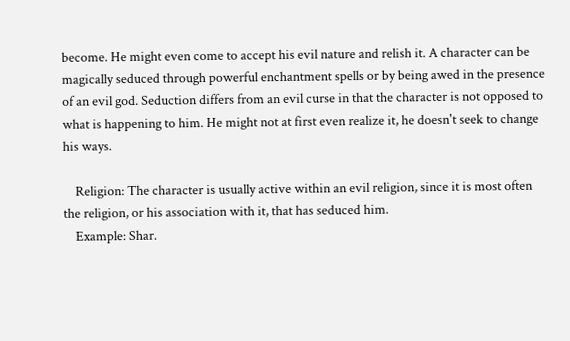become. He might even come to accept his evil nature and relish it. A character can be magically seduced through powerful enchantment spells or by being awed in the presence of an evil god. Seduction differs from an evil curse in that the character is not opposed to what is happening to him. He might not at first even realize it, he doesn't seek to change his ways.

    Religion: The character is usually active within an evil religion, since it is most often the religion, or his association with it, that has seduced him.
    Example: Shar.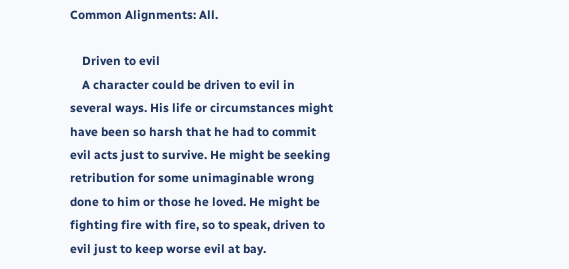Common Alignments: All.

    Driven to evil
    A character could be driven to evil in several ways. His life or circumstances might have been so harsh that he had to commit evil acts just to survive. He might be seeking retribution for some unimaginable wrong done to him or those he loved. He might be fighting fire with fire, so to speak, driven to evil just to keep worse evil at bay.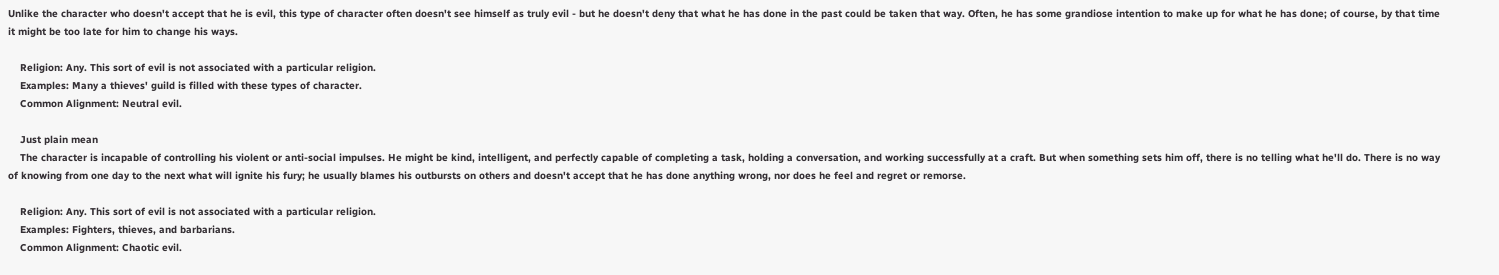Unlike the character who doesn't accept that he is evil, this type of character often doesn't see himself as truly evil - but he doesn't deny that what he has done in the past could be taken that way. Often, he has some grandiose intention to make up for what he has done; of course, by that time it might be too late for him to change his ways.

    Religion: Any. This sort of evil is not associated with a particular religion.
    Examples: Many a thieves' guild is filled with these types of character.
    Common Alignment: Neutral evil.

    Just plain mean
    The character is incapable of controlling his violent or anti-social impulses. He might be kind, intelligent, and perfectly capable of completing a task, holding a conversation, and working successfully at a craft. But when something sets him off, there is no telling what he'll do. There is no way of knowing from one day to the next what will ignite his fury; he usually blames his outbursts on others and doesn't accept that he has done anything wrong, nor does he feel and regret or remorse.

    Religion: Any. This sort of evil is not associated with a particular religion.
    Examples: Fighters, thieves, and barbarians.
    Common Alignment: Chaotic evil.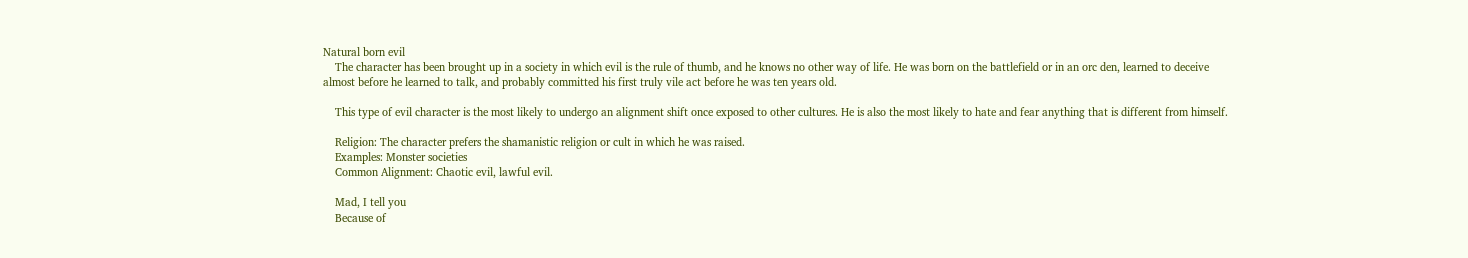Natural born evil
    The character has been brought up in a society in which evil is the rule of thumb, and he knows no other way of life. He was born on the battlefield or in an orc den, learned to deceive almost before he learned to talk, and probably committed his first truly vile act before he was ten years old.

    This type of evil character is the most likely to undergo an alignment shift once exposed to other cultures. He is also the most likely to hate and fear anything that is different from himself.

    Religion: The character prefers the shamanistic religion or cult in which he was raised.
    Examples: Monster societies
    Common Alignment: Chaotic evil, lawful evil.

    Mad, I tell you
    Because of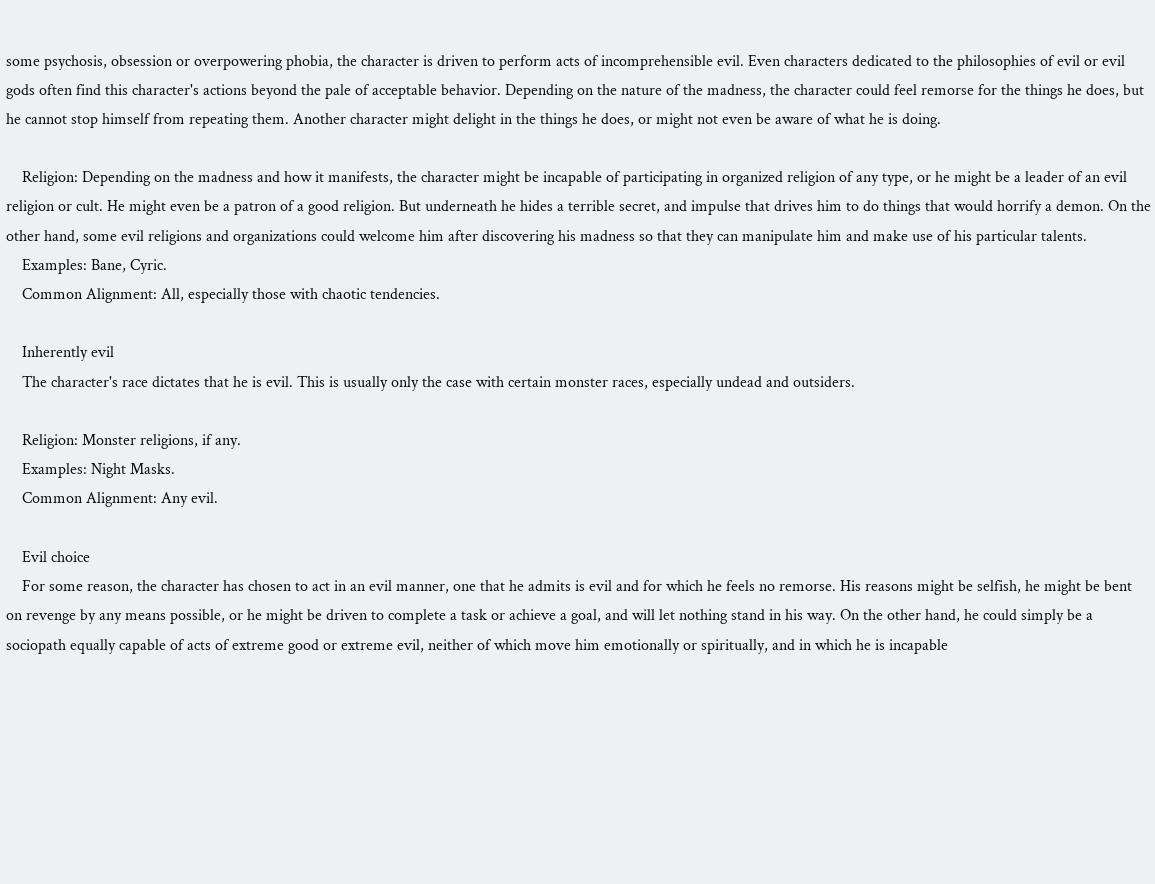some psychosis, obsession or overpowering phobia, the character is driven to perform acts of incomprehensible evil. Even characters dedicated to the philosophies of evil or evil gods often find this character's actions beyond the pale of acceptable behavior. Depending on the nature of the madness, the character could feel remorse for the things he does, but he cannot stop himself from repeating them. Another character might delight in the things he does, or might not even be aware of what he is doing.

    Religion: Depending on the madness and how it manifests, the character might be incapable of participating in organized religion of any type, or he might be a leader of an evil religion or cult. He might even be a patron of a good religion. But underneath he hides a terrible secret, and impulse that drives him to do things that would horrify a demon. On the other hand, some evil religions and organizations could welcome him after discovering his madness so that they can manipulate him and make use of his particular talents.
    Examples: Bane, Cyric.
    Common Alignment: All, especially those with chaotic tendencies.

    Inherently evil
    The character's race dictates that he is evil. This is usually only the case with certain monster races, especially undead and outsiders.

    Religion: Monster religions, if any.
    Examples: Night Masks.
    Common Alignment: Any evil.

    Evil choice
    For some reason, the character has chosen to act in an evil manner, one that he admits is evil and for which he feels no remorse. His reasons might be selfish, he might be bent on revenge by any means possible, or he might be driven to complete a task or achieve a goal, and will let nothing stand in his way. On the other hand, he could simply be a sociopath equally capable of acts of extreme good or extreme evil, neither of which move him emotionally or spiritually, and in which he is incapable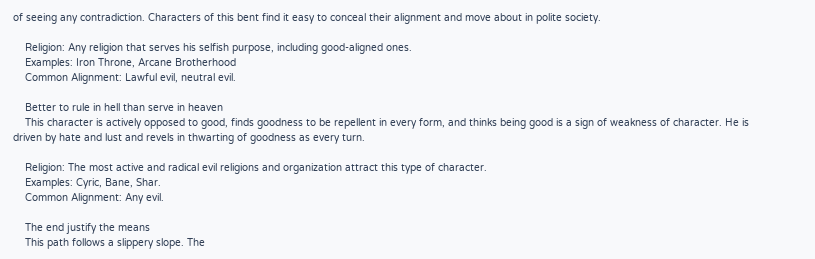of seeing any contradiction. Characters of this bent find it easy to conceal their alignment and move about in polite society.

    Religion: Any religion that serves his selfish purpose, including good-aligned ones.
    Examples: Iron Throne, Arcane Brotherhood
    Common Alignment: Lawful evil, neutral evil.

    Better to rule in hell than serve in heaven
    This character is actively opposed to good, finds goodness to be repellent in every form, and thinks being good is a sign of weakness of character. He is driven by hate and lust and revels in thwarting of goodness as every turn.

    Religion: The most active and radical evil religions and organization attract this type of character.
    Examples: Cyric, Bane, Shar.
    Common Alignment: Any evil.

    The end justify the means
    This path follows a slippery slope. The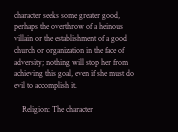character seeks some greater good, perhaps the overthrow of a heinous villain or the establishment of a good church or organization in the face of adversity; nothing will stop her from achieving this goal, even if she must do evil to accomplish it.

    Religion: The character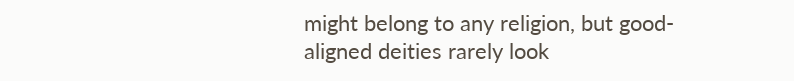might belong to any religion, but good-aligned deities rarely look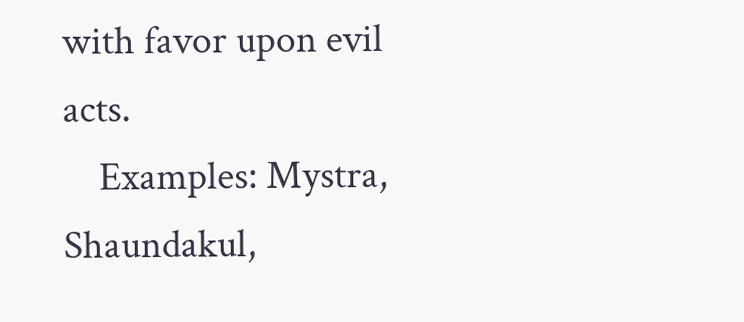with favor upon evil acts.
    Examples: Mystra, Shaundakul,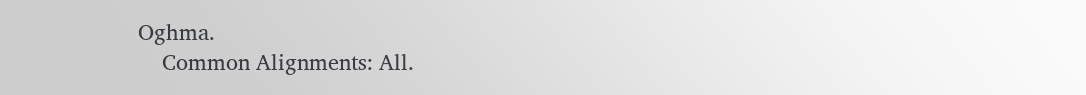Oghma.
    Common Alignments: All.